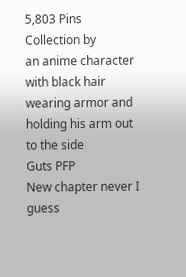5,803 Pins
Collection by
an anime character with black hair wearing armor and holding his arm out to the side
Guts PFP
New chapter never I guess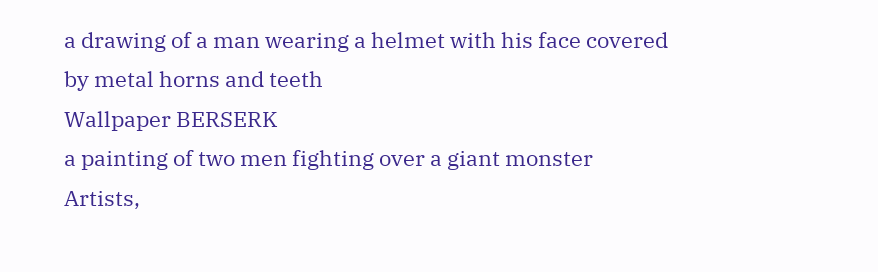a drawing of a man wearing a helmet with his face covered by metal horns and teeth
Wallpaper BERSERK
a painting of two men fighting over a giant monster
Artists,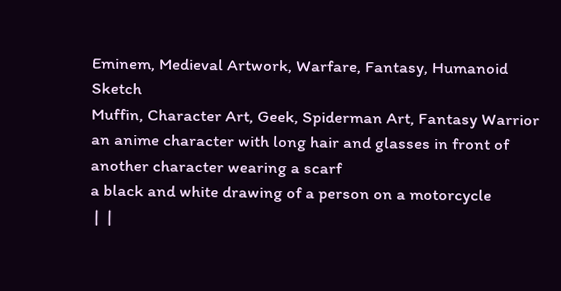Eminem, Medieval Artwork, Warfare, Fantasy, Humanoid Sketch
Muffin, Character Art, Geek, Spiderman Art, Fantasy Warrior
an anime character with long hair and glasses in front of another character wearing a scarf
a black and white drawing of a person on a motorcycle
 |  |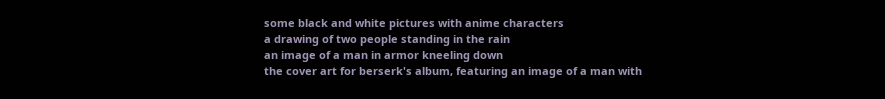some black and white pictures with anime characters
a drawing of two people standing in the rain
an image of a man in armor kneeling down
the cover art for berserk's album, featuring an image of a man with